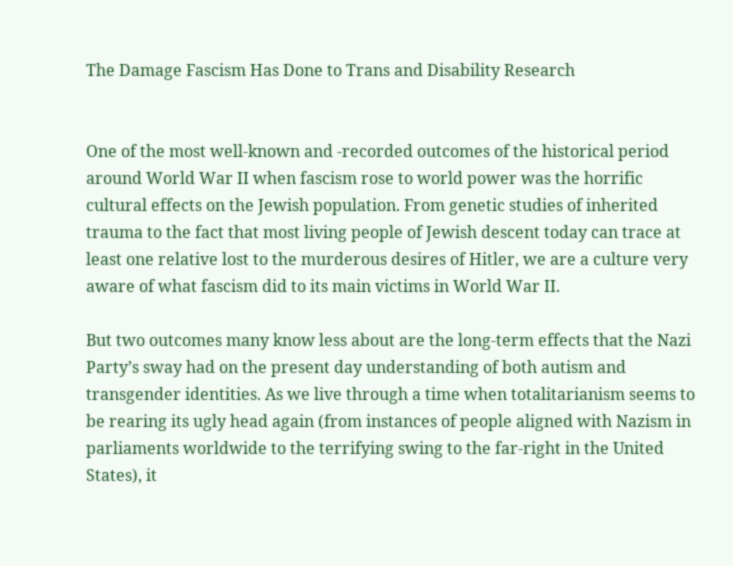The Damage Fascism Has Done to Trans and Disability Research


One of the most well-known and -recorded outcomes of the historical period around World War II when fascism rose to world power was the horrific cultural effects on the Jewish population. From genetic studies of inherited trauma to the fact that most living people of Jewish descent today can trace at least one relative lost to the murderous desires of Hitler, we are a culture very aware of what fascism did to its main victims in World War II.

But two outcomes many know less about are the long-term effects that the Nazi Party’s sway had on the present day understanding of both autism and transgender identities. As we live through a time when totalitarianism seems to be rearing its ugly head again (from instances of people aligned with Nazism in parliaments worldwide to the terrifying swing to the far-right in the United States), it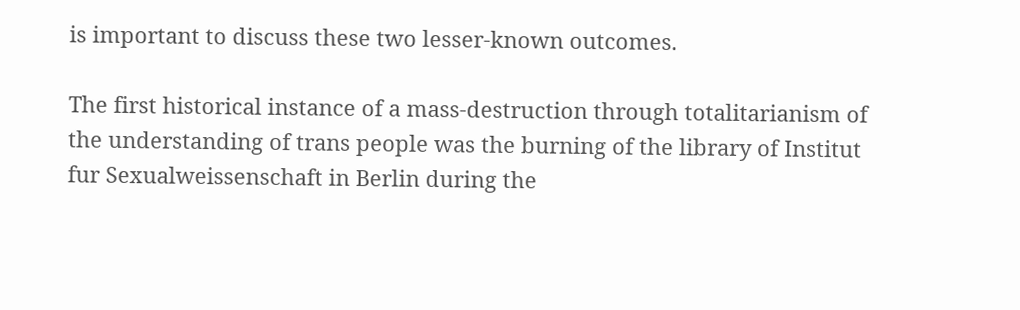is important to discuss these two lesser-known outcomes.

The first historical instance of a mass-destruction through totalitarianism of the understanding of trans people was the burning of the library of Institut fur Sexualweissenschaft in Berlin during the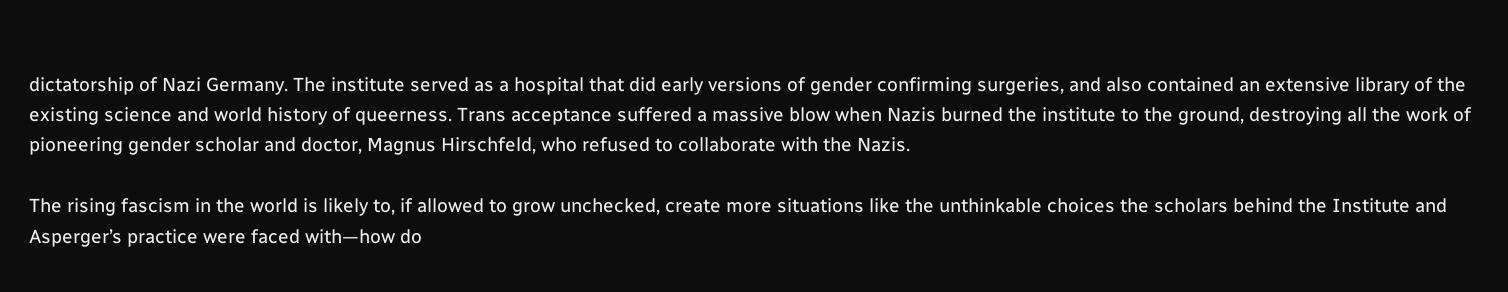dictatorship of Nazi Germany. The institute served as a hospital that did early versions of gender confirming surgeries, and also contained an extensive library of the existing science and world history of queerness. Trans acceptance suffered a massive blow when Nazis burned the institute to the ground, destroying all the work of pioneering gender scholar and doctor, Magnus Hirschfeld, who refused to collaborate with the Nazis.

The rising fascism in the world is likely to, if allowed to grow unchecked, create more situations like the unthinkable choices the scholars behind the Institute and Asperger’s practice were faced with—how do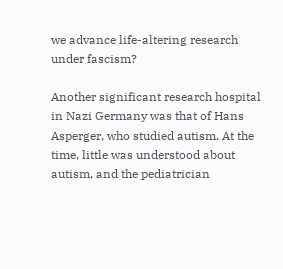we advance life-altering research under fascism?

Another significant research hospital in Nazi Germany was that of Hans Asperger, who studied autism. At the time, little was understood about autism, and the pediatrician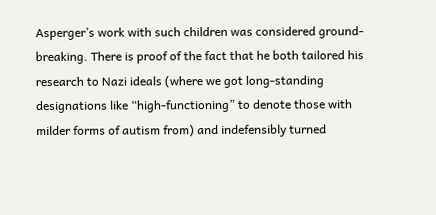Asperger’s work with such children was considered ground-breaking. There is proof of the fact that he both tailored his research to Nazi ideals (where we got long-standing designations like “high-functioning” to denote those with milder forms of autism from) and indefensibly turned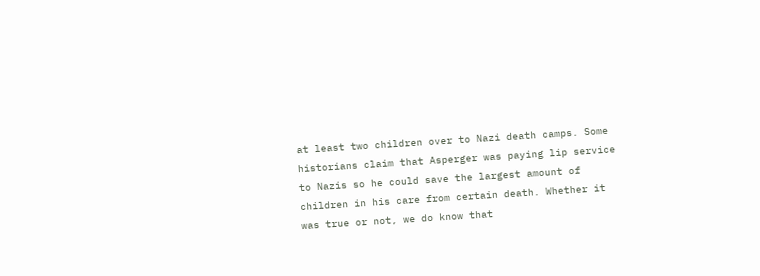at least two children over to Nazi death camps. Some historians claim that Asperger was paying lip service to Nazis so he could save the largest amount of children in his care from certain death. Whether it was true or not, we do know that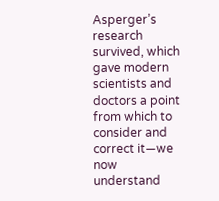Asperger’s research survived, which gave modern scientists and doctors a point from which to consider and correct it—we now understand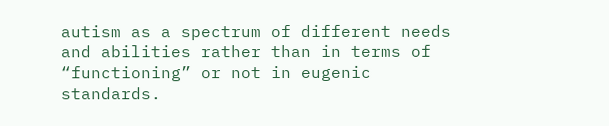autism as a spectrum of different needs and abilities rather than in terms of “functioning” or not in eugenic standards.